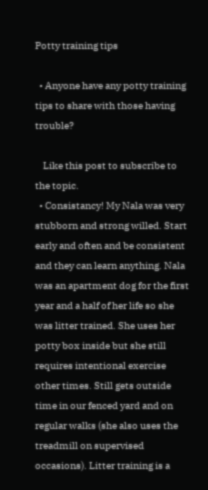Potty training tips

  • Anyone have any potty training tips to share with those having trouble?

    Like this post to subscribe to the topic.
  • Consistancy! My Nala was very stubborn and strong willed. Start early and often and be consistent and they can learn anything. Nala was an apartment dog for the first year and a half of her life so she was litter trained. She uses her potty box inside but she still requires intentional exercise other times. Still gets outside time in our fenced yard and on regular walks (she also uses the treadmill on supervised occasions). Litter training is a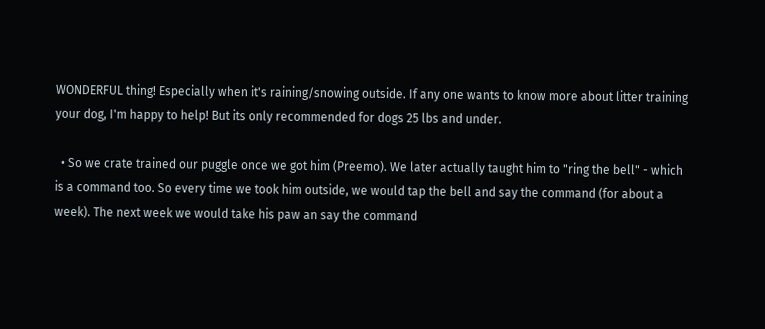WONDERFUL thing! Especially when it's raining/snowing outside. If any one wants to know more about litter training your dog, I'm happy to help! But its only recommended for dogs 25 lbs and under.

  • So we crate trained our puggle once we got him (Preemo). We later actually taught him to "ring the bell" - which is a command too. So every time we took him outside, we would tap the bell and say the command (for about a week). The next week we would take his paw an say the command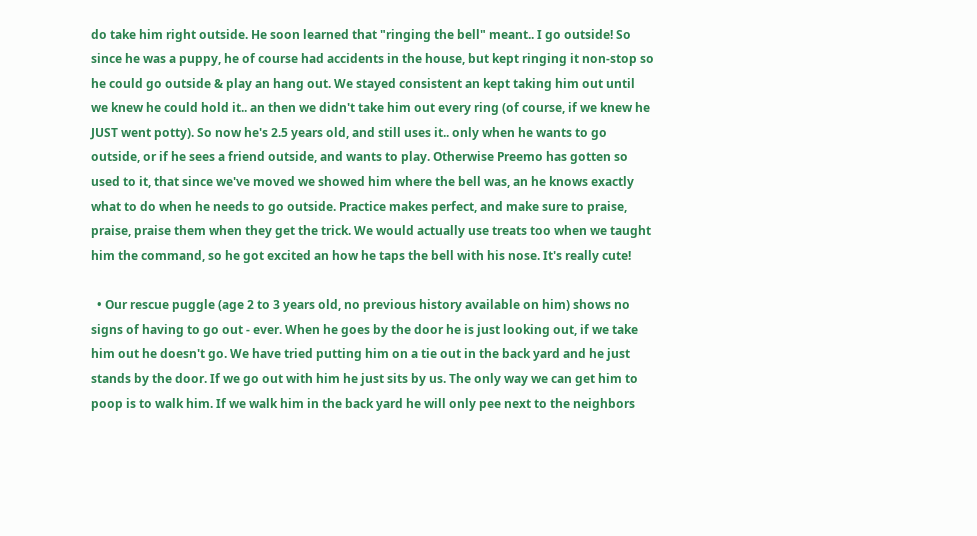do take him right outside. He soon learned that "ringing the bell" meant.. I go outside! So since he was a puppy, he of course had accidents in the house, but kept ringing it non-stop so he could go outside & play an hang out. We stayed consistent an kept taking him out until we knew he could hold it.. an then we didn't take him out every ring (of course, if we knew he JUST went potty). So now he's 2.5 years old, and still uses it.. only when he wants to go outside, or if he sees a friend outside, and wants to play. Otherwise Preemo has gotten so used to it, that since we've moved we showed him where the bell was, an he knows exactly what to do when he needs to go outside. Practice makes perfect, and make sure to praise, praise, praise them when they get the trick. We would actually use treats too when we taught him the command, so he got excited an how he taps the bell with his nose. It's really cute!

  • Our rescue puggle (age 2 to 3 years old, no previous history available on him) shows no signs of having to go out - ever. When he goes by the door he is just looking out, if we take him out he doesn't go. We have tried putting him on a tie out in the back yard and he just stands by the door. If we go out with him he just sits by us. The only way we can get him to poop is to walk him. If we walk him in the back yard he will only pee next to the neighbors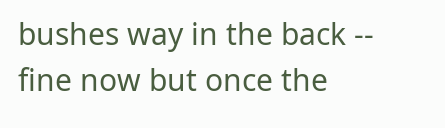bushes way in the back -- fine now but once the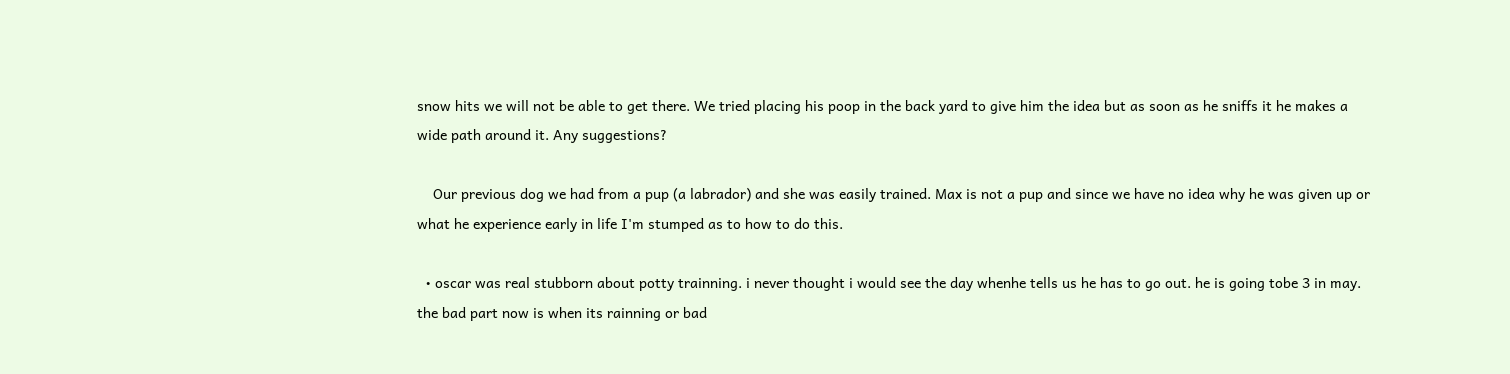snow hits we will not be able to get there. We tried placing his poop in the back yard to give him the idea but as soon as he sniffs it he makes a wide path around it. Any suggestions?

    Our previous dog we had from a pup (a labrador) and she was easily trained. Max is not a pup and since we have no idea why he was given up or what he experience early in life I'm stumped as to how to do this.

  • oscar was real stubborn about potty trainning. i never thought i would see the day whenhe tells us he has to go out. he is going tobe 3 in may. the bad part now is when its rainning or bad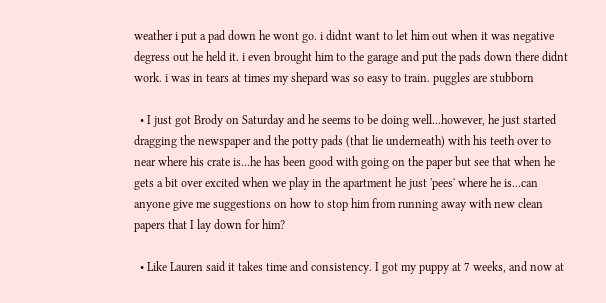weather i put a pad down he wont go. i didnt want to let him out when it was negative degress out he held it. i even brought him to the garage and put the pads down there didnt work. i was in tears at times my shepard was so easy to train. puggles are stubborn

  • I just got Brody on Saturday and he seems to be doing well...however, he just started dragging the newspaper and the potty pads (that lie underneath) with his teeth over to near where his crate is...he has been good with going on the paper but see that when he gets a bit over excited when we play in the apartment he just 'pees' where he is...can anyone give me suggestions on how to stop him from running away with new clean papers that I lay down for him?

  • Like Lauren said it takes time and consistency. I got my puppy at 7 weeks, and now at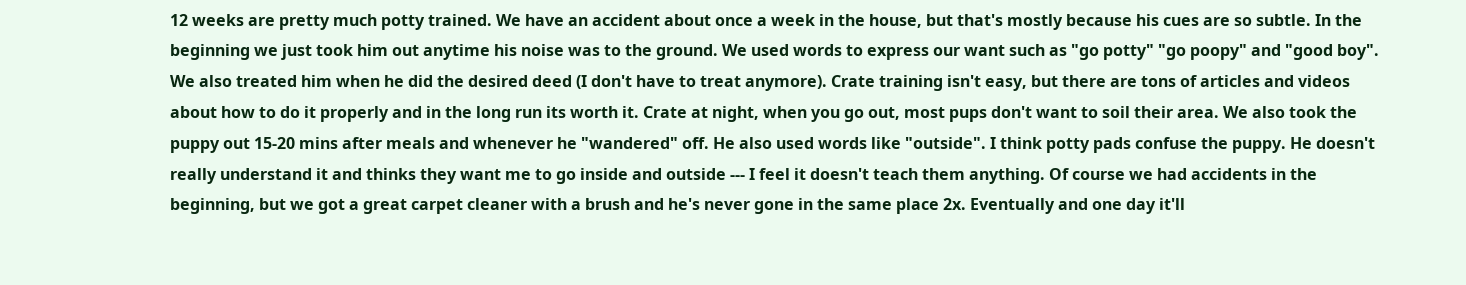12 weeks are pretty much potty trained. We have an accident about once a week in the house, but that's mostly because his cues are so subtle. In the beginning we just took him out anytime his noise was to the ground. We used words to express our want such as "go potty" "go poopy" and "good boy". We also treated him when he did the desired deed (I don't have to treat anymore). Crate training isn't easy, but there are tons of articles and videos about how to do it properly and in the long run its worth it. Crate at night, when you go out, most pups don't want to soil their area. We also took the puppy out 15-20 mins after meals and whenever he "wandered" off. He also used words like "outside". I think potty pads confuse the puppy. He doesn't really understand it and thinks they want me to go inside and outside --- I feel it doesn't teach them anything. Of course we had accidents in the beginning, but we got a great carpet cleaner with a brush and he's never gone in the same place 2x. Eventually and one day it'll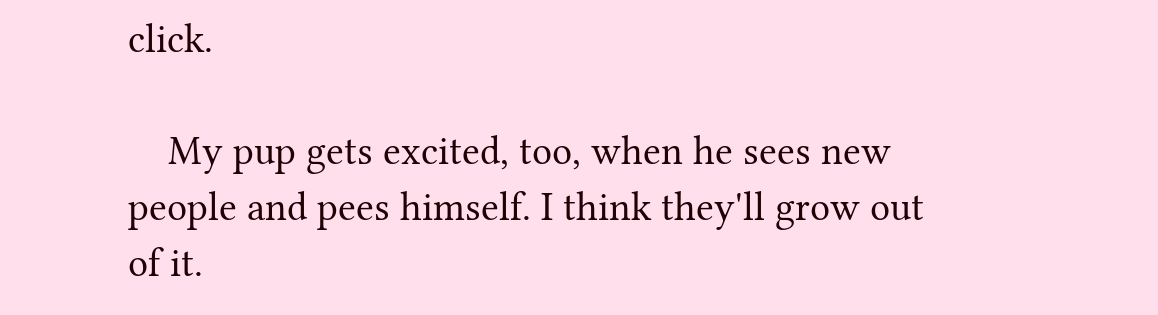click.

    My pup gets excited, too, when he sees new people and pees himself. I think they'll grow out of it.